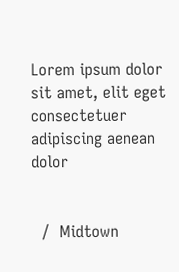Lorem ipsum dolor sit amet, elit eget consectetuer adipiscing aenean dolor


  /  Midtown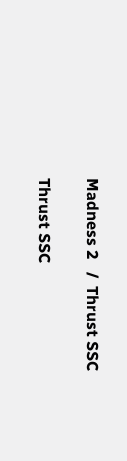Madness 2   /  Thrust SSC

Thrust SSC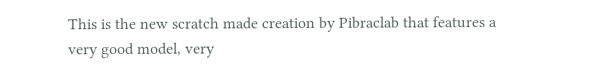This is the new scratch made creation by Pibraclab that features a very good model, very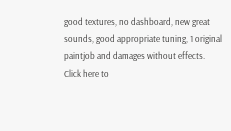good textures, no dashboard, new great sounds, good appropriate tuning, 1 original paintjob and damages without effects.
Click here to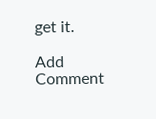get it.

Add Comment